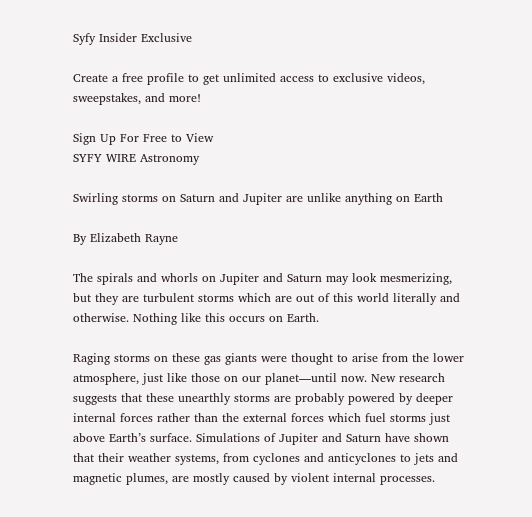Syfy Insider Exclusive

Create a free profile to get unlimited access to exclusive videos, sweepstakes, and more!

Sign Up For Free to View
SYFY WIRE Astronomy

Swirling storms on Saturn and Jupiter are unlike anything on Earth

By Elizabeth Rayne

The spirals and whorls on Jupiter and Saturn may look mesmerizing, but they are turbulent storms which are out of this world literally and otherwise. Nothing like this occurs on Earth.

Raging storms on these gas giants were thought to arise from the lower atmosphere, just like those on our planet—until now. New research suggests that these unearthly storms are probably powered by deeper internal forces rather than the external forces which fuel storms just above Earth’s surface. Simulations of Jupiter and Saturn have shown that their weather systems, from cyclones and anticyclones to jets and magnetic plumes, are mostly caused by violent internal processes.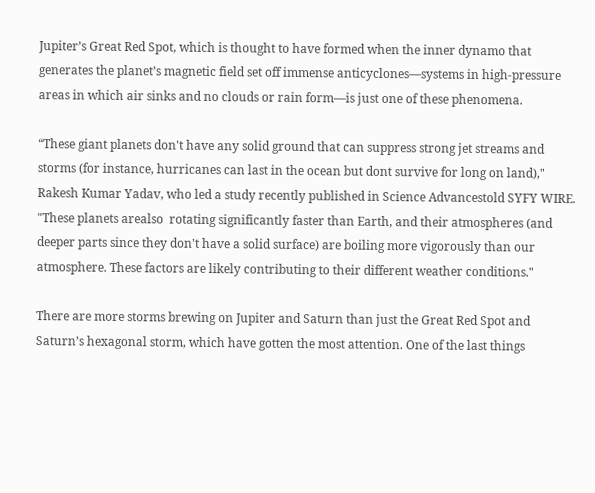Jupiter’s Great Red Spot, which is thought to have formed when the inner dynamo that generates the planet’s magnetic field set off immense anticyclones—systems in high-pressure areas in which air sinks and no clouds or rain form—is just one of these phenomena.

“These giant planets don't have any solid ground that can suppress strong jet streams and storms (for instance, hurricanes can last in the ocean but dont survive for long on land),"  Rakesh Kumar Yadav, who led a study recently published in Science Advancestold SYFY WIRE. "These planets arealso  rotating significantly faster than Earth, and their atmospheres (and deeper parts since they don't have a solid surface) are boiling more vigorously than our atmosphere. These factors are likely contributing to their different weather conditions."

There are more storms brewing on Jupiter and Saturn than just the Great Red Spot and Saturn’s hexagonal storm, which have gotten the most attention. One of the last things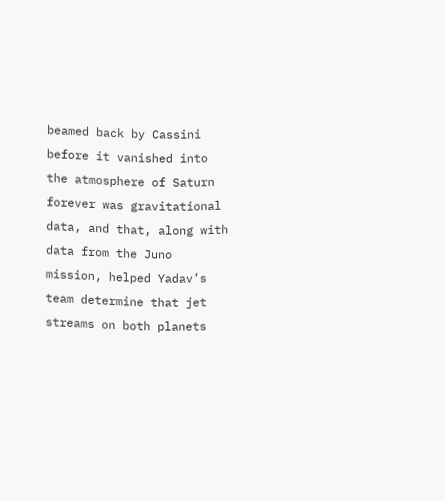beamed back by Cassini before it vanished into the atmosphere of Saturn forever was gravitational data, and that, along with data from the Juno mission, helped Yadav’s team determine that jet streams on both planets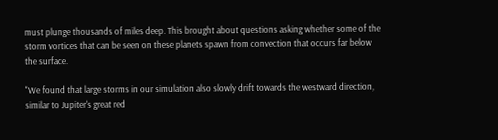must plunge thousands of miles deep. This brought about questions asking whether some of the storm vortices that can be seen on these planets spawn from convection that occurs far below the surface.

"We found that large storms in our simulation also slowly drift towards the westward direction, similar to Jupiter's great red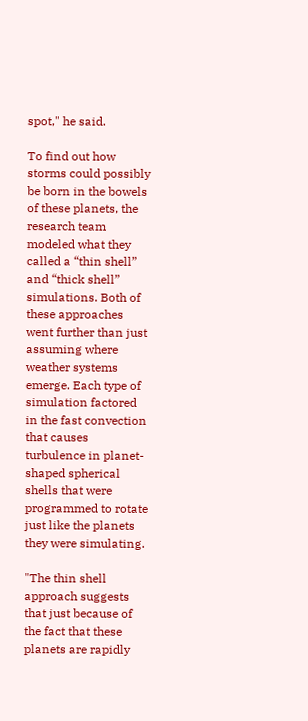spot," he said.

To find out how storms could possibly be born in the bowels of these planets, the research team modeled what they called a “thin shell” and “thick shell” simulations. Both of these approaches went further than just assuming where weather systems emerge. Each type of simulation factored in the fast convection that causes turbulence in planet-shaped spherical shells that were programmed to rotate just like the planets they were simulating.

"The thin shell approach suggests that just because of the fact that these planets are rapidly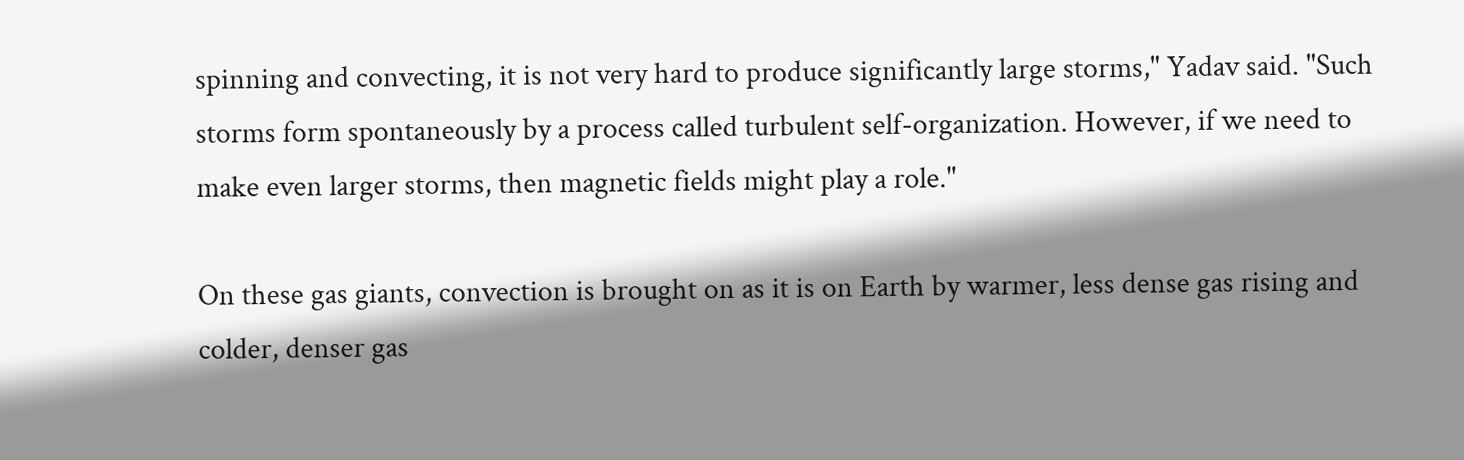spinning and convecting, it is not very hard to produce significantly large storms," Yadav said. "Such storms form spontaneously by a process called turbulent self-organization. However, if we need to make even larger storms, then magnetic fields might play a role."

On these gas giants, convection is brought on as it is on Earth by warmer, less dense gas rising and colder, denser gas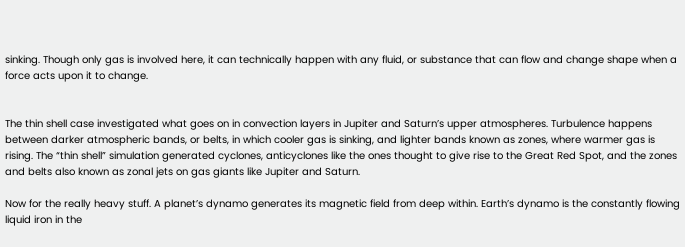sinking. Though only gas is involved here, it can technically happen with any fluid, or substance that can flow and change shape when a force acts upon it to change.


The thin shell case investigated what goes on in convection layers in Jupiter and Saturn’s upper atmospheres. Turbulence happens between darker atmospheric bands, or belts, in which cooler gas is sinking, and lighter bands known as zones, where warmer gas is rising. The “thin shell” simulation generated cyclones, anticyclones like the ones thought to give rise to the Great Red Spot, and the zones and belts also known as zonal jets on gas giants like Jupiter and Saturn.

Now for the really heavy stuff. A planet’s dynamo generates its magnetic field from deep within. Earth’s dynamo is the constantly flowing liquid iron in the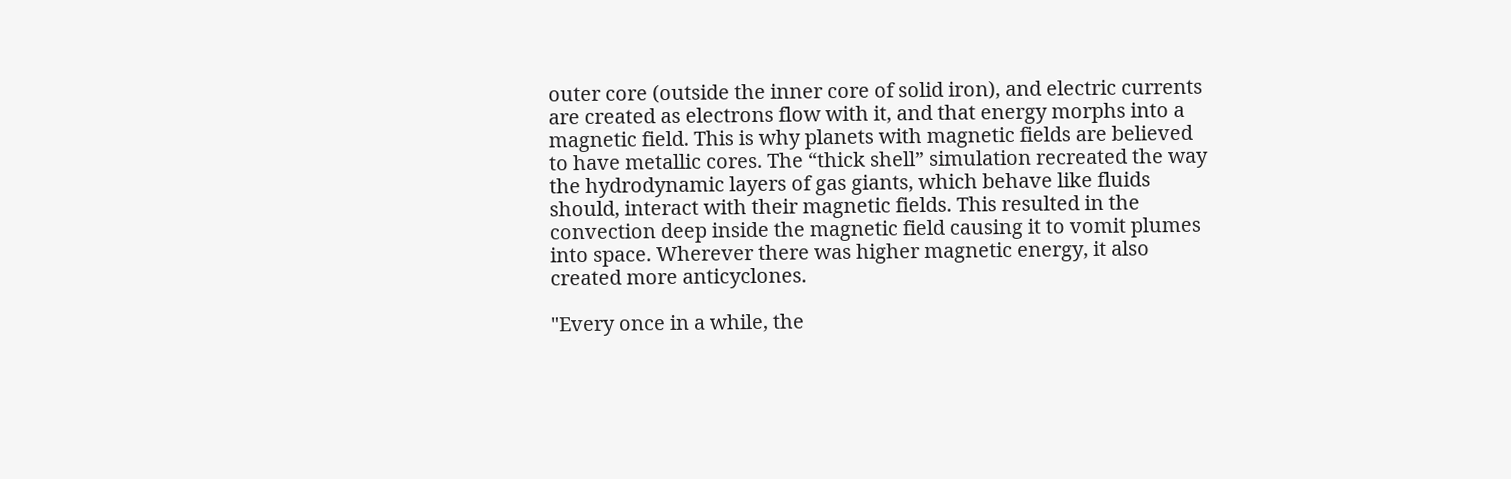outer core (outside the inner core of solid iron), and electric currents are created as electrons flow with it, and that energy morphs into a magnetic field. This is why planets with magnetic fields are believed to have metallic cores. The “thick shell” simulation recreated the way the hydrodynamic layers of gas giants, which behave like fluids should, interact with their magnetic fields. This resulted in the convection deep inside the magnetic field causing it to vomit plumes into space. Wherever there was higher magnetic energy, it also created more anticyclones.

"Every once in a while, the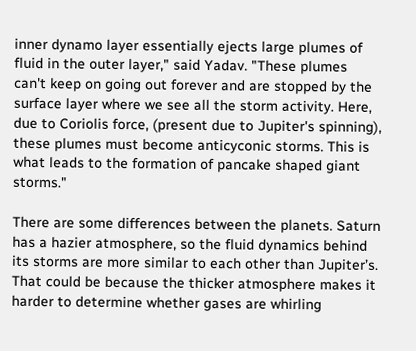inner dynamo layer essentially ejects large plumes of fluid in the outer layer," said Yadav. "These plumes can't keep on going out forever and are stopped by the surface layer where we see all the storm activity. Here, due to Coriolis force, (present due to Jupiter's spinning), these plumes must become anticyconic storms. This is what leads to the formation of pancake shaped giant storms."

There are some differences between the planets. Saturn has a hazier atmosphere, so the fluid dynamics behind its storms are more similar to each other than Jupiter’s. That could be because the thicker atmosphere makes it harder to determine whether gases are whirling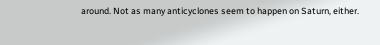around. Not as many anticyclones seem to happen on Saturn, either.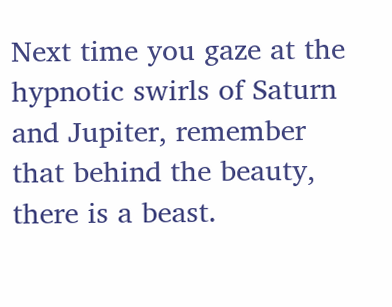Next time you gaze at the hypnotic swirls of Saturn and Jupiter, remember that behind the beauty, there is a beast.